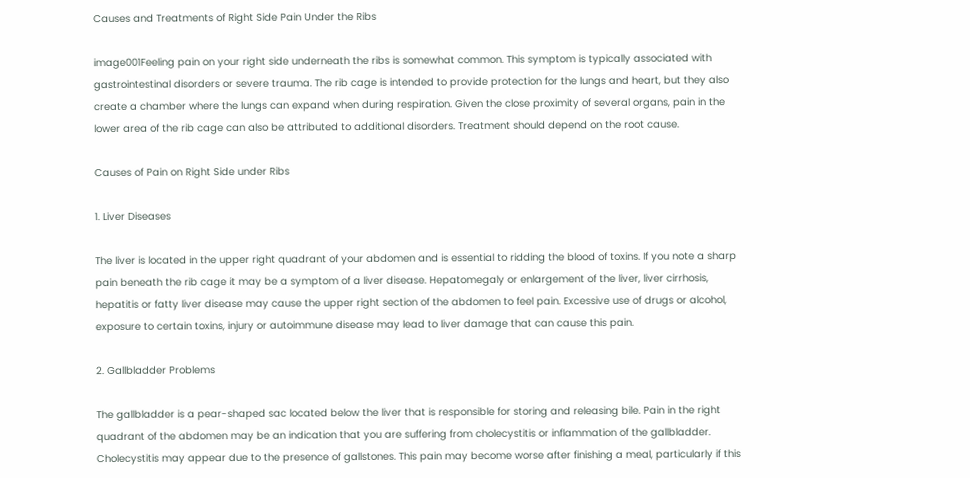Causes and Treatments of Right Side Pain Under the Ribs

image001Feeling pain on your right side underneath the ribs is somewhat common. This symptom is typically associated with gastrointestinal disorders or severe trauma. The rib cage is intended to provide protection for the lungs and heart, but they also create a chamber where the lungs can expand when during respiration. Given the close proximity of several organs, pain in the lower area of the rib cage can also be attributed to additional disorders. Treatment should depend on the root cause.

Causes of Pain on Right Side under Ribs

1. Liver Diseases

The liver is located in the upper right quadrant of your abdomen and is essential to ridding the blood of toxins. If you note a sharp pain beneath the rib cage it may be a symptom of a liver disease. Hepatomegaly or enlargement of the liver, liver cirrhosis, hepatitis or fatty liver disease may cause the upper right section of the abdomen to feel pain. Excessive use of drugs or alcohol, exposure to certain toxins, injury or autoimmune disease may lead to liver damage that can cause this pain.

2. Gallbladder Problems

The gallbladder is a pear-shaped sac located below the liver that is responsible for storing and releasing bile. Pain in the right quadrant of the abdomen may be an indication that you are suffering from cholecystitis or inflammation of the gallbladder. Cholecystitis may appear due to the presence of gallstones. This pain may become worse after finishing a meal, particularly if this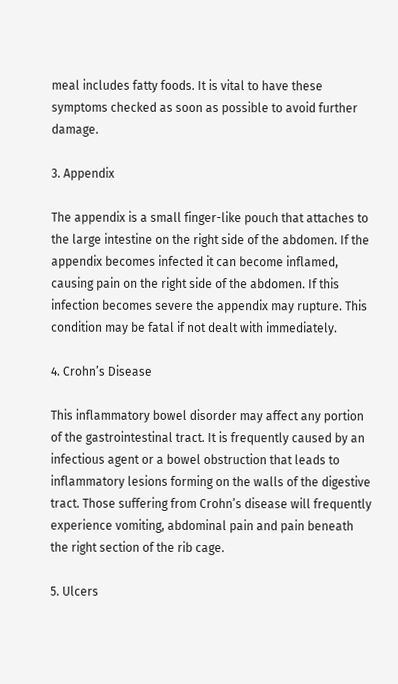meal includes fatty foods. It is vital to have these symptoms checked as soon as possible to avoid further damage.

3. Appendix

The appendix is a small finger-like pouch that attaches to the large intestine on the right side of the abdomen. If the appendix becomes infected it can become inflamed, causing pain on the right side of the abdomen. If this infection becomes severe the appendix may rupture. This condition may be fatal if not dealt with immediately.

4. Crohn’s Disease

This inflammatory bowel disorder may affect any portion of the gastrointestinal tract. It is frequently caused by an infectious agent or a bowel obstruction that leads to inflammatory lesions forming on the walls of the digestive tract. Those suffering from Crohn’s disease will frequently experience vomiting, abdominal pain and pain beneath the right section of the rib cage.

5. Ulcers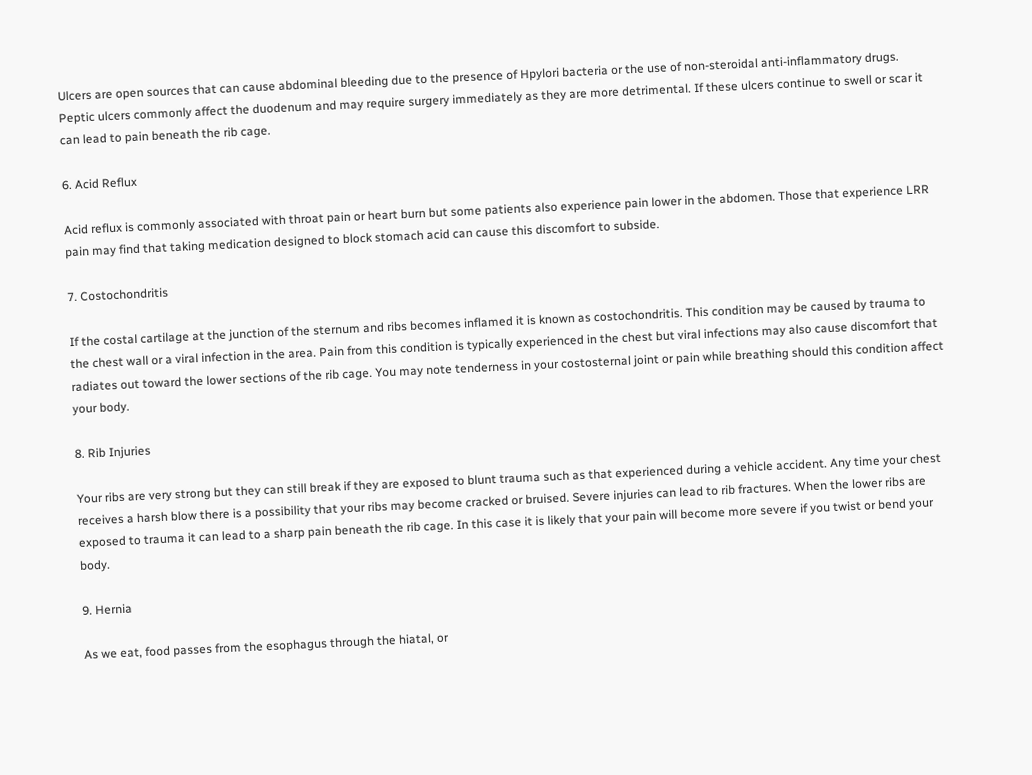Ulcers are open sources that can cause abdominal bleeding due to the presence of Hpylori bacteria or the use of non-steroidal anti-inflammatory drugs. Peptic ulcers commonly affect the duodenum and may require surgery immediately as they are more detrimental. If these ulcers continue to swell or scar it can lead to pain beneath the rib cage.

6. Acid Reflux

Acid reflux is commonly associated with throat pain or heart burn but some patients also experience pain lower in the abdomen. Those that experience LRR pain may find that taking medication designed to block stomach acid can cause this discomfort to subside.

7. Costochondritis

If the costal cartilage at the junction of the sternum and ribs becomes inflamed it is known as costochondritis. This condition may be caused by trauma to the chest wall or a viral infection in the area. Pain from this condition is typically experienced in the chest but viral infections may also cause discomfort that radiates out toward the lower sections of the rib cage. You may note tenderness in your costosternal joint or pain while breathing should this condition affect your body.

8. Rib Injuries

Your ribs are very strong but they can still break if they are exposed to blunt trauma such as that experienced during a vehicle accident. Any time your chest receives a harsh blow there is a possibility that your ribs may become cracked or bruised. Severe injuries can lead to rib fractures. When the lower ribs are exposed to trauma it can lead to a sharp pain beneath the rib cage. In this case it is likely that your pain will become more severe if you twist or bend your body.

9. Hernia

As we eat, food passes from the esophagus through the hiatal, or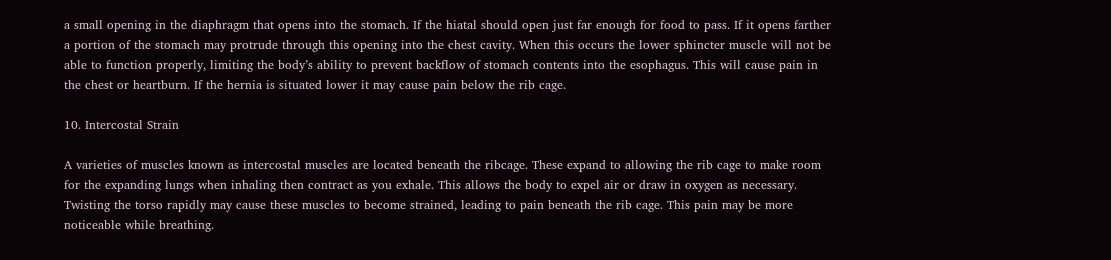a small opening in the diaphragm that opens into the stomach. If the hiatal should open just far enough for food to pass. If it opens farther a portion of the stomach may protrude through this opening into the chest cavity. When this occurs the lower sphincter muscle will not be able to function properly, limiting the body’s ability to prevent backflow of stomach contents into the esophagus. This will cause pain in the chest or heartburn. If the hernia is situated lower it may cause pain below the rib cage.

10. Intercostal Strain

A varieties of muscles known as intercostal muscles are located beneath the ribcage. These expand to allowing the rib cage to make room for the expanding lungs when inhaling then contract as you exhale. This allows the body to expel air or draw in oxygen as necessary. Twisting the torso rapidly may cause these muscles to become strained, leading to pain beneath the rib cage. This pain may be more noticeable while breathing.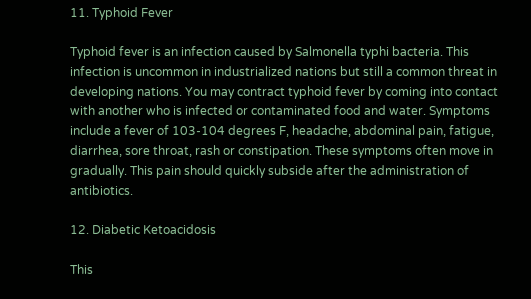11. Typhoid Fever

Typhoid fever is an infection caused by Salmonella typhi bacteria. This infection is uncommon in industrialized nations but still a common threat in developing nations. You may contract typhoid fever by coming into contact with another who is infected or contaminated food and water. Symptoms include a fever of 103-104 degrees F, headache, abdominal pain, fatigue, diarrhea, sore throat, rash or constipation. These symptoms often move in gradually. This pain should quickly subside after the administration of antibiotics.

12. Diabetic Ketoacidosis

This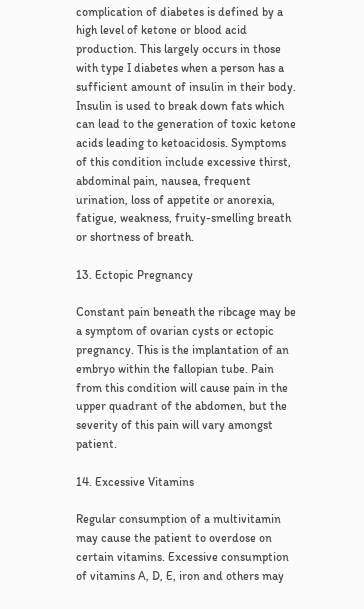complication of diabetes is defined by a high level of ketone or blood acid production. This largely occurs in those with type I diabetes when a person has a sufficient amount of insulin in their body. Insulin is used to break down fats which can lead to the generation of toxic ketone acids leading to ketoacidosis. Symptoms of this condition include excessive thirst, abdominal pain, nausea, frequent urination, loss of appetite or anorexia, fatigue, weakness, fruity-smelling breath or shortness of breath.

13. Ectopic Pregnancy

Constant pain beneath the ribcage may be a symptom of ovarian cysts or ectopic pregnancy. This is the implantation of an embryo within the fallopian tube. Pain from this condition will cause pain in the upper quadrant of the abdomen, but the severity of this pain will vary amongst patient.

14. Excessive Vitamins

Regular consumption of a multivitamin may cause the patient to overdose on certain vitamins. Excessive consumption of vitamins A, D, E, iron and others may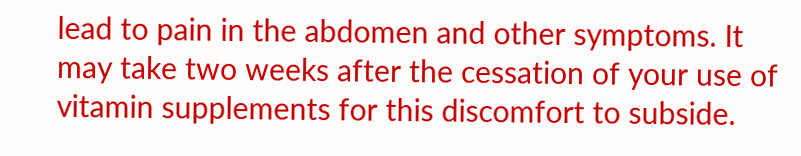lead to pain in the abdomen and other symptoms. It may take two weeks after the cessation of your use of vitamin supplements for this discomfort to subside.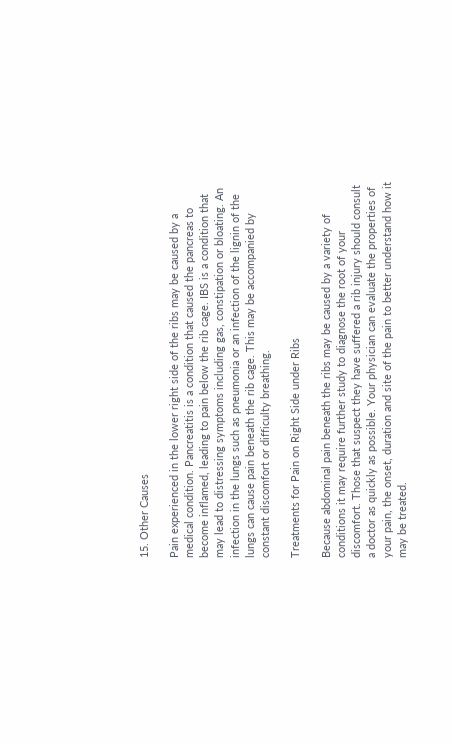15. Other Causes

Pain experienced in the lower right side of the ribs may be caused by a medical condition. Pancreatitis is a condition that caused the pancreas to become inflamed, leading to pain below the rib cage. IBS is a condition that may lead to distressing symptoms including gas, constipation or bloating. An infection in the lungs such as pneumonia or an infection of the lignin of the lungs can cause pain beneath the rib cage. This may be accompanied by constant discomfort or difficulty breathing.

Treatments for Pain on Right Side under Ribs

Because abdominal pain beneath the ribs may be caused by a variety of conditions it may require further study to diagnose the root of your discomfort. Those that suspect they have suffered a rib injury should consult a doctor as quickly as possible. Your physician can evaluate the properties of your pain, the onset, duration and site of the pain to better understand how it may be treated.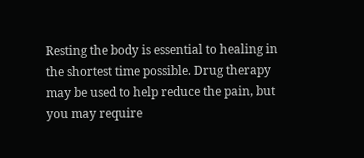Resting the body is essential to healing in the shortest time possible. Drug therapy may be used to help reduce the pain, but you may require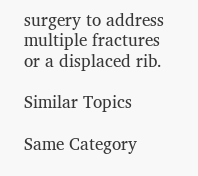surgery to address multiple fractures or a displaced rib.

Similar Topics

Same Category